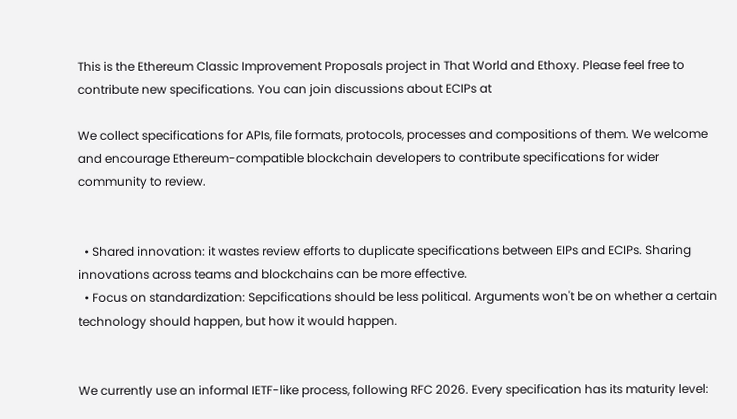This is the Ethereum Classic Improvement Proposals project in That World and Ethoxy. Please feel free to contribute new specifications. You can join discussions about ECIPs at

We collect specifications for APIs, file formats, protocols, processes and compositions of them. We welcome and encourage Ethereum-compatible blockchain developers to contribute specifications for wider community to review.


  • Shared innovation: it wastes review efforts to duplicate specifications between EIPs and ECIPs. Sharing innovations across teams and blockchains can be more effective.
  • Focus on standardization: Sepcifications should be less political. Arguments won't be on whether a certain technology should happen, but how it would happen.


We currently use an informal IETF-like process, following RFC 2026. Every specification has its maturity level: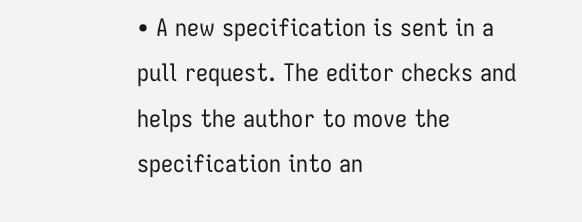• A new specification is sent in a pull request. The editor checks and helps the author to move the specification into an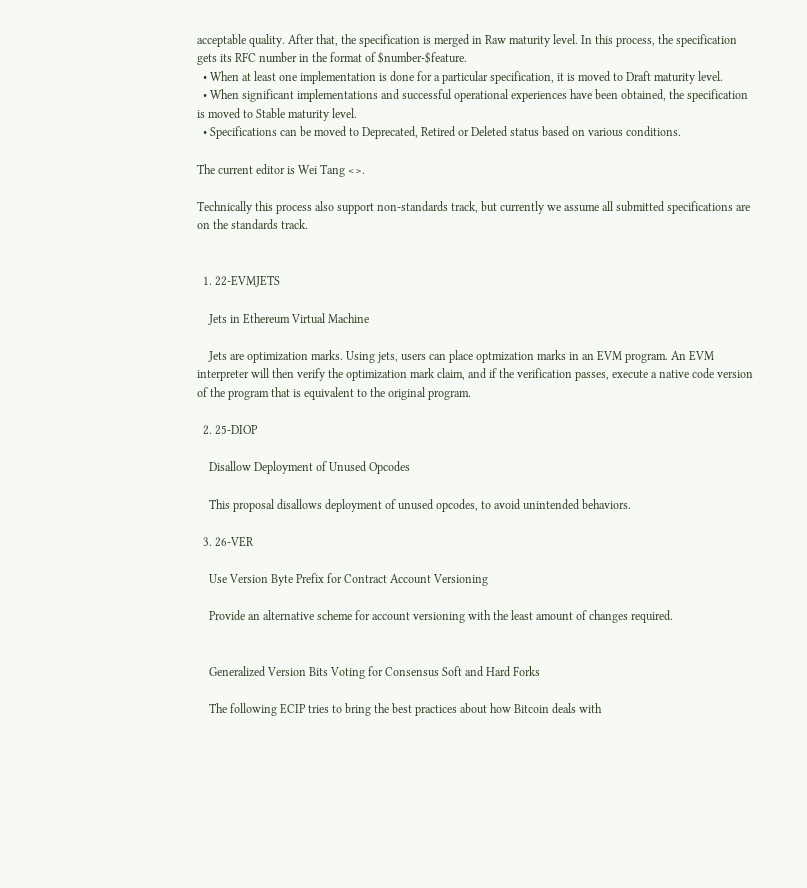acceptable quality. After that, the specification is merged in Raw maturity level. In this process, the specification gets its RFC number in the format of $number-$feature.
  • When at least one implementation is done for a particular specification, it is moved to Draft maturity level.
  • When significant implementations and successful operational experiences have been obtained, the specification is moved to Stable maturity level.
  • Specifications can be moved to Deprecated, Retired or Deleted status based on various conditions.

The current editor is Wei Tang <>.

Technically this process also support non-standards track, but currently we assume all submitted specifications are on the standards track.


  1. 22-EVMJETS

    Jets in Ethereum Virtual Machine

    Jets are optimization marks. Using jets, users can place optmization marks in an EVM program. An EVM interpreter will then verify the optimization mark claim, and if the verification passes, execute a native code version of the program that is equivalent to the original program.

  2. 25-DIOP

    Disallow Deployment of Unused Opcodes

    This proposal disallows deployment of unused opcodes, to avoid unintended behaviors.

  3. 26-VER

    Use Version Byte Prefix for Contract Account Versioning

    Provide an alternative scheme for account versioning with the least amount of changes required.


    Generalized Version Bits Voting for Consensus Soft and Hard Forks

    The following ECIP tries to bring the best practices about how Bitcoin deals with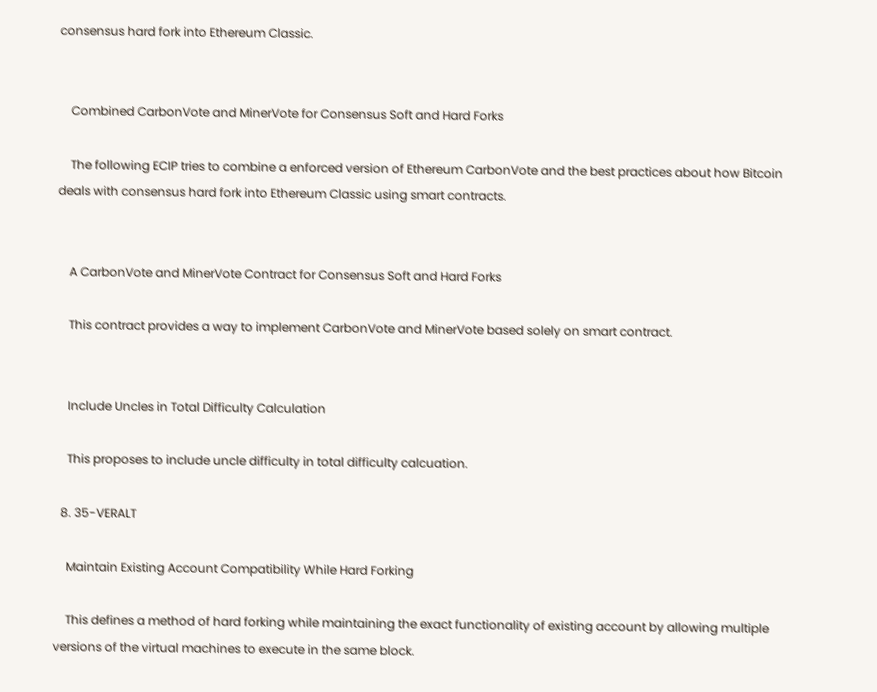consensus hard fork into Ethereum Classic.


    Combined CarbonVote and MinerVote for Consensus Soft and Hard Forks

    The following ECIP tries to combine a enforced version of Ethereum CarbonVote and the best practices about how Bitcoin deals with consensus hard fork into Ethereum Classic using smart contracts.


    A CarbonVote and MinerVote Contract for Consensus Soft and Hard Forks

    This contract provides a way to implement CarbonVote and MinerVote based solely on smart contract.


    Include Uncles in Total Difficulty Calculation

    This proposes to include uncle difficulty in total difficulty calcuation.

  8. 35-VERALT

    Maintain Existing Account Compatibility While Hard Forking

    This defines a method of hard forking while maintaining the exact functionality of existing account by allowing multiple versions of the virtual machines to execute in the same block.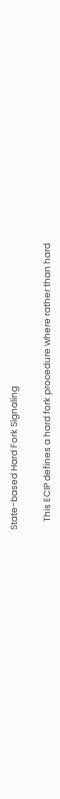State-based Hard Fork Signaling

    This ECIP defines a hard fork procedure where rather than hard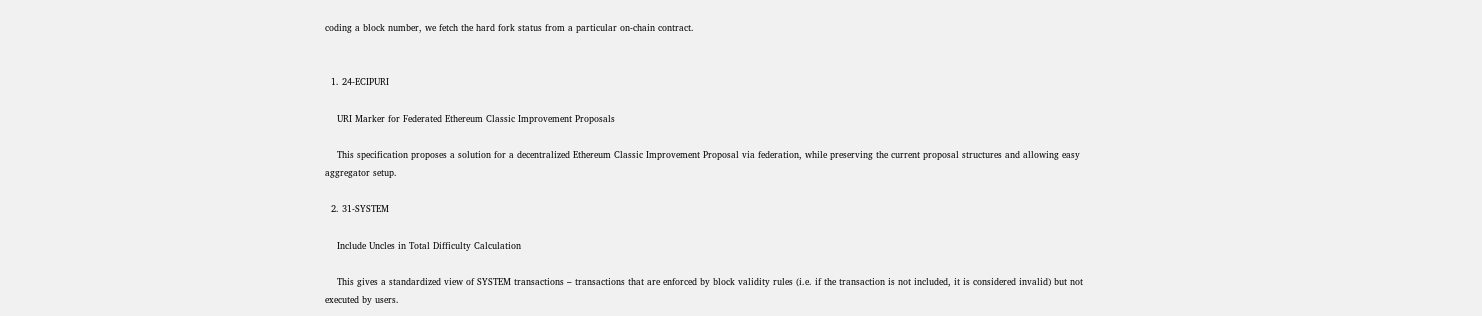coding a block number, we fetch the hard fork status from a particular on-chain contract.


  1. 24-ECIPURI

    URI Marker for Federated Ethereum Classic Improvement Proposals

    This specification proposes a solution for a decentralized Ethereum Classic Improvement Proposal via federation, while preserving the current proposal structures and allowing easy aggregator setup.

  2. 31-SYSTEM

    Include Uncles in Total Difficulty Calculation

    This gives a standardized view of SYSTEM transactions – transactions that are enforced by block validity rules (i.e. if the transaction is not included, it is considered invalid) but not executed by users.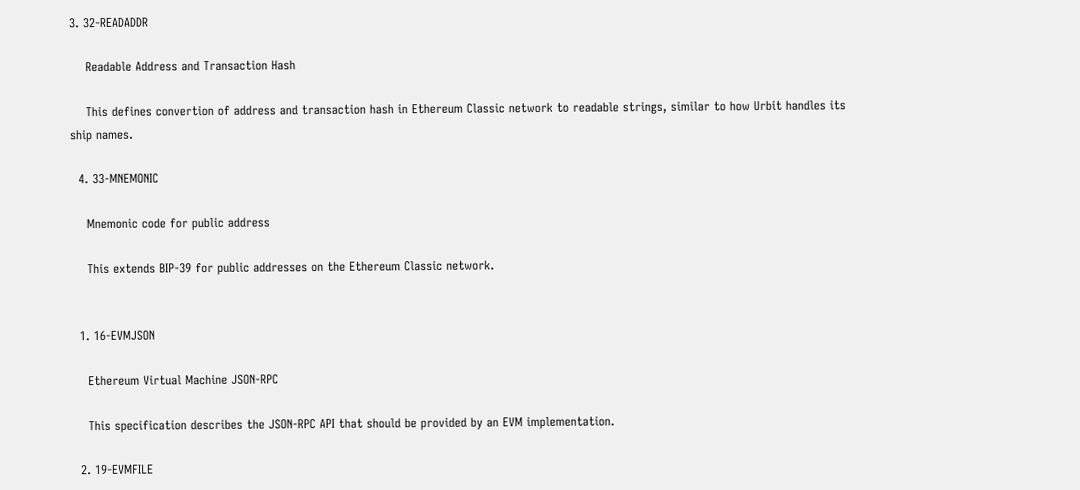3. 32-READADDR

    Readable Address and Transaction Hash

    This defines convertion of address and transaction hash in Ethereum Classic network to readable strings, similar to how Urbit handles its ship names.

  4. 33-MNEMONIC

    Mnemonic code for public address

    This extends BIP-39 for public addresses on the Ethereum Classic network.


  1. 16-EVMJSON

    Ethereum Virtual Machine JSON-RPC

    This specification describes the JSON-RPC API that should be provided by an EVM implementation.

  2. 19-EVMFILE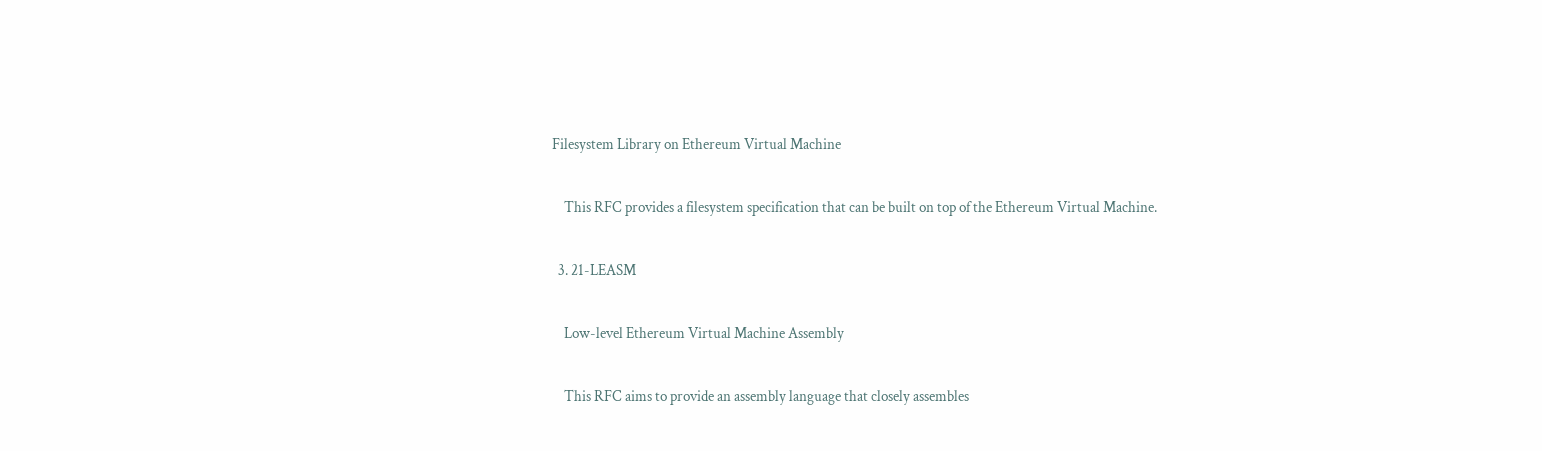Filesystem Library on Ethereum Virtual Machine

    This RFC provides a filesystem specification that can be built on top of the Ethereum Virtual Machine.

  3. 21-LEASM

    Low-level Ethereum Virtual Machine Assembly

    This RFC aims to provide an assembly language that closely assembles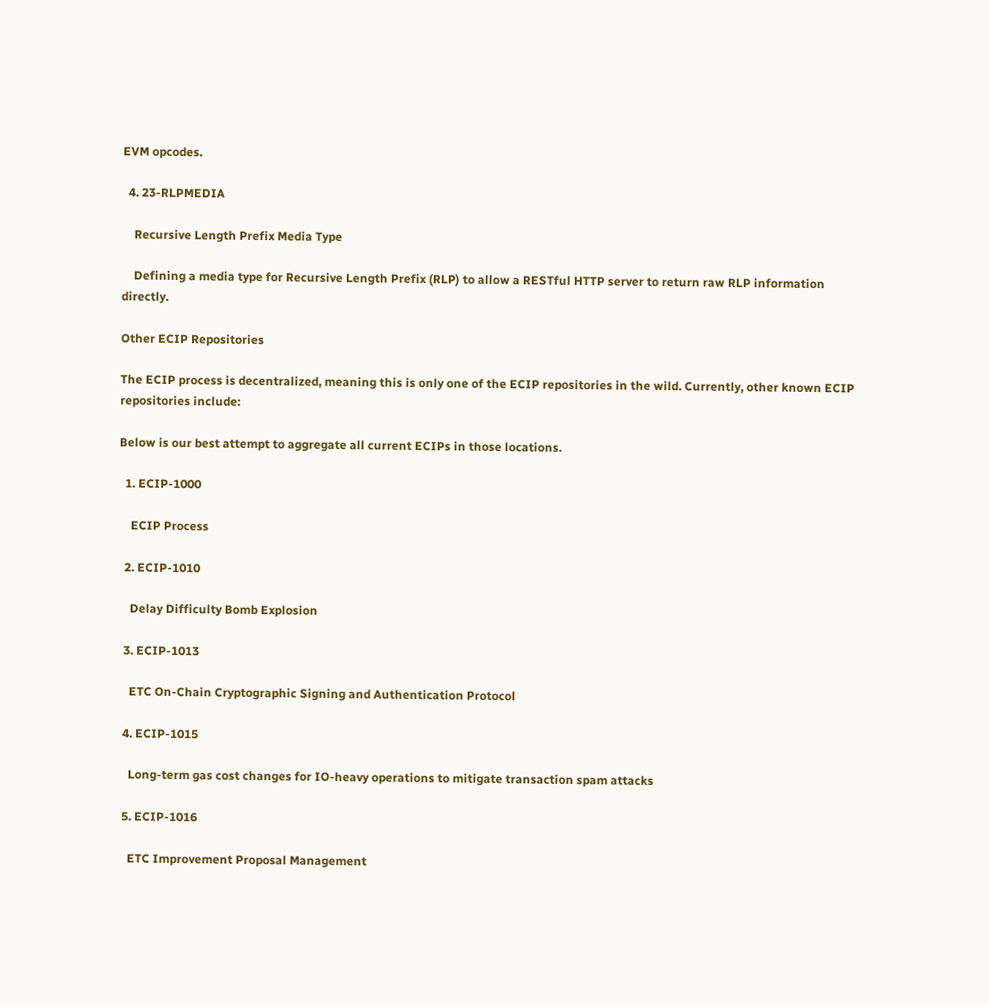EVM opcodes.

  4. 23-RLPMEDIA

    Recursive Length Prefix Media Type

    Defining a media type for Recursive Length Prefix (RLP) to allow a RESTful HTTP server to return raw RLP information directly.

Other ECIP Repositories

The ECIP process is decentralized, meaning this is only one of the ECIP repositories in the wild. Currently, other known ECIP repositories include:

Below is our best attempt to aggregate all current ECIPs in those locations.

  1. ECIP-1000

    ECIP Process

  2. ECIP-1010

    Delay Difficulty Bomb Explosion

  3. ECIP-1013

    ETC On-Chain Cryptographic Signing and Authentication Protocol

  4. ECIP-1015

    Long-term gas cost changes for IO-heavy operations to mitigate transaction spam attacks

  5. ECIP-1016

    ETC Improvement Proposal Management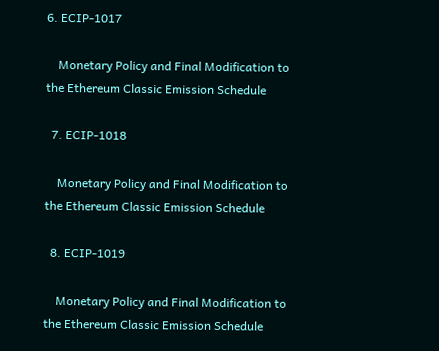6. ECIP-1017

    Monetary Policy and Final Modification to the Ethereum Classic Emission Schedule

  7. ECIP-1018

    Monetary Policy and Final Modification to the Ethereum Classic Emission Schedule

  8. ECIP-1019

    Monetary Policy and Final Modification to the Ethereum Classic Emission Schedule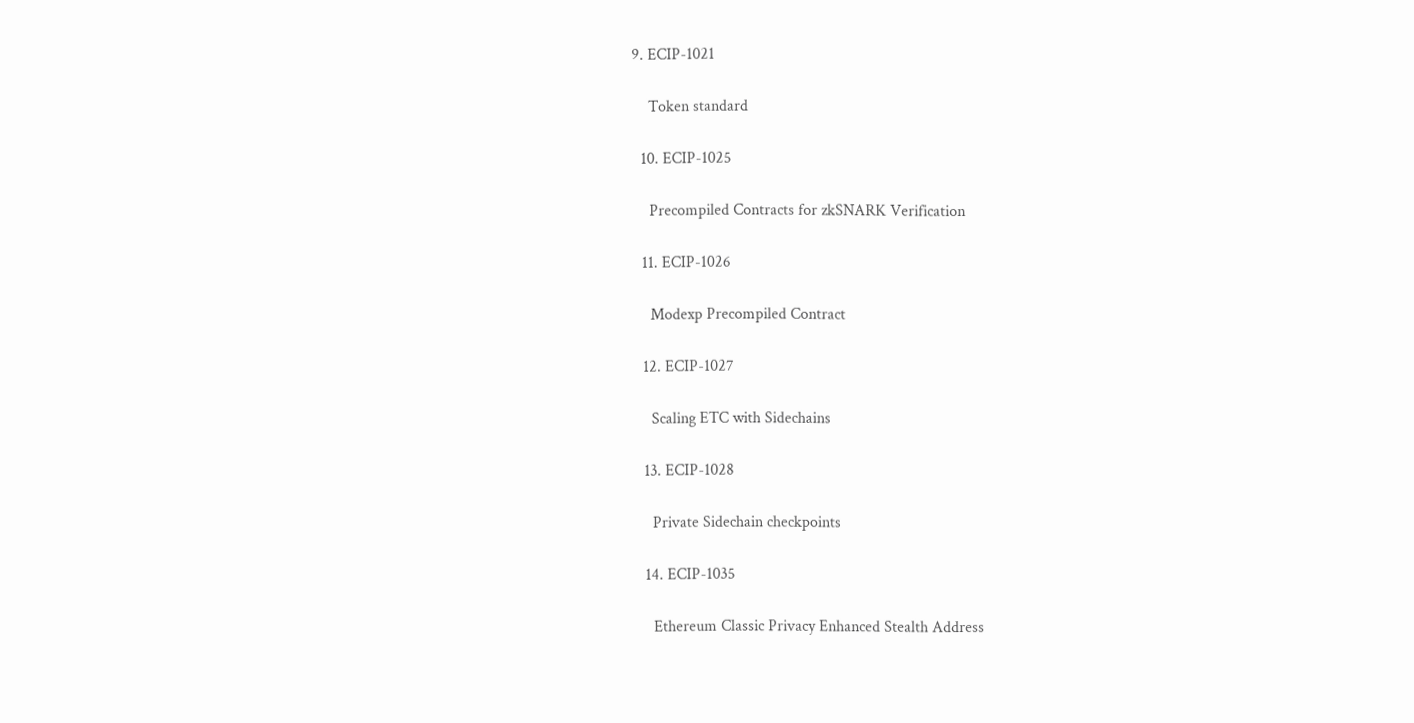9. ECIP-1021

    Token standard

  10. ECIP-1025

    Precompiled Contracts for zkSNARK Verification

  11. ECIP-1026

    Modexp Precompiled Contract

  12. ECIP-1027

    Scaling ETC with Sidechains

  13. ECIP-1028

    Private Sidechain checkpoints

  14. ECIP-1035

    Ethereum Classic Privacy Enhanced Stealth Address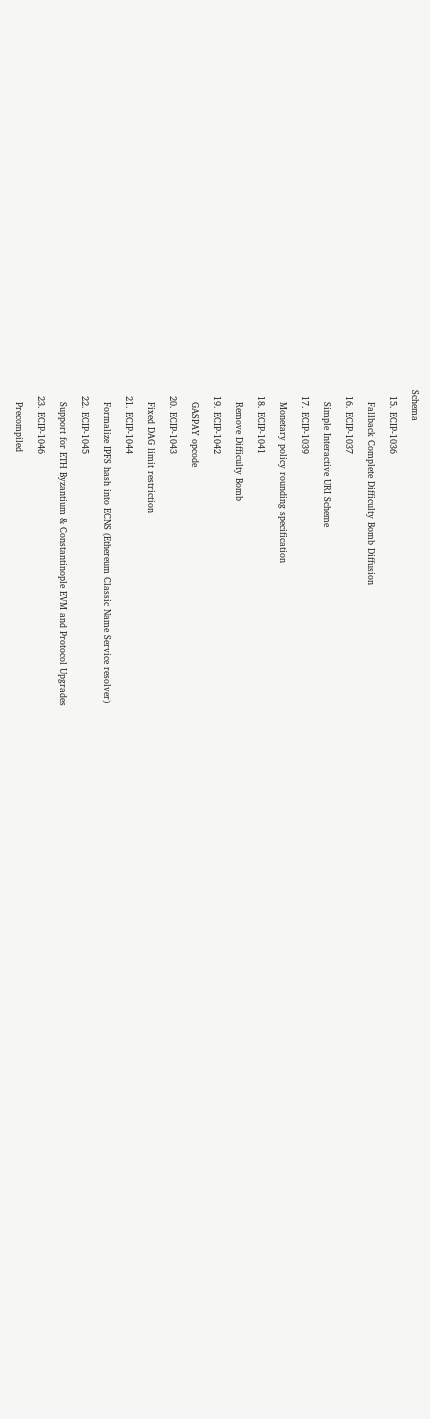Schema

  15. ECIP-1036

    Fallback Complete Difficulty Bomb Diffusion

  16. ECIP-1037

    Simple Interactive URI Scheme

  17. ECIP-1039

    Monetary policy rounding specification

  18. ECIP-1041

    Remove Difficulty Bomb

  19. ECIP-1042

    GASPAY opcode

  20. ECIP-1043

    Fixed DAG limit restriction

  21. ECIP-1044

    Formalize IPFS hash into ECNS (Ethereum Classic Name Service resolver)

  22. ECIP-1045

    Support for ETH Byzantium & Constantinople EVM and Protocol Upgrades

  23. ECIP-1046

    Precompiled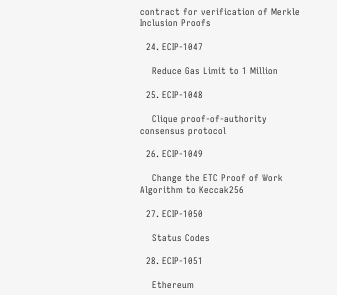contract for verification of Merkle Inclusion Proofs

  24. ECIP-1047

    Reduce Gas Limit to 1 Million

  25. ECIP-1048

    Clique proof-of-authority consensus protocol

  26. ECIP-1049

    Change the ETC Proof of Work Algorithm to Keccak256

  27. ECIP-1050

    Status Codes

  28. ECIP-1051

    Ethereum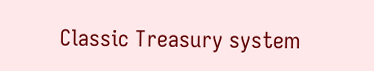Classic Treasury system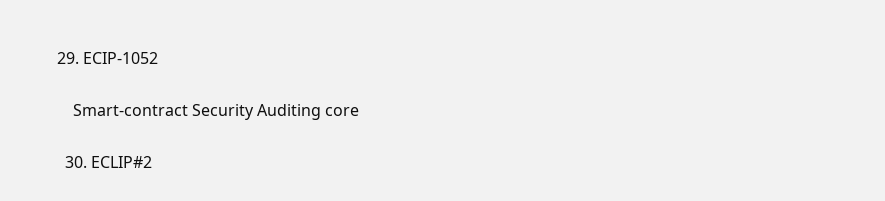29. ECIP-1052

    Smart-contract Security Auditing core

  30. ECLIP#2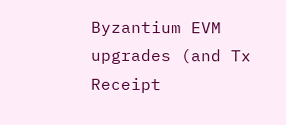Byzantium EVM upgrades (and Tx Receipt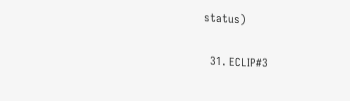status)

  31. ECLIP#3